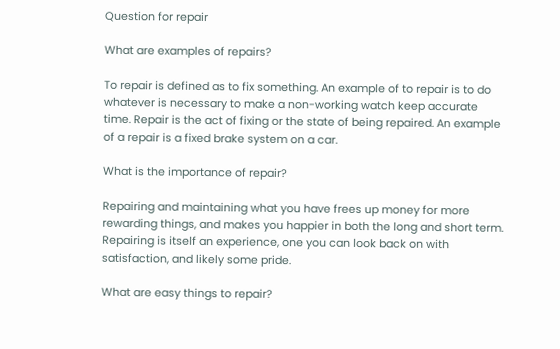Question for repair

What are examples of repairs?

To repair is defined as to fix something. An example of to repair is to do whatever is necessary to make a non-working watch keep accurate time. Repair is the act of fixing or the state of being repaired. An example of a repair is a fixed brake system on a car.

What is the importance of repair?

Repairing and maintaining what you have frees up money for more rewarding things, and makes you happier in both the long and short term. Repairing is itself an experience, one you can look back on with satisfaction, and likely some pride.

What are easy things to repair?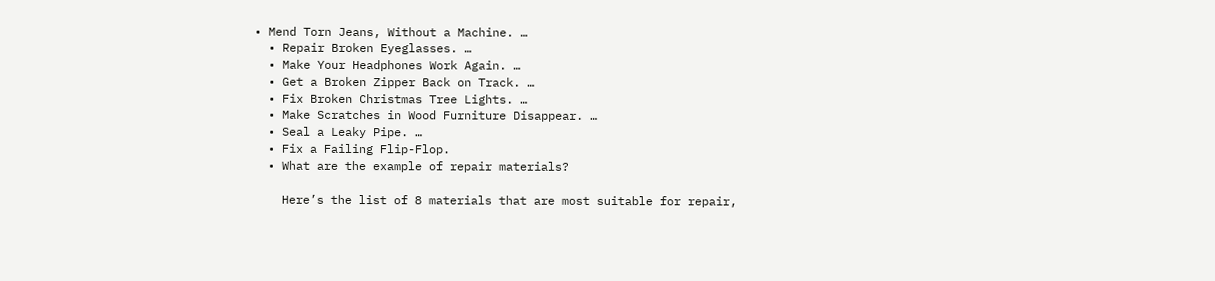• Mend Torn Jeans, Without a Machine. …
  • Repair Broken Eyeglasses. …
  • Make Your Headphones Work Again. …
  • Get a Broken Zipper Back on Track. …
  • Fix Broken Christmas Tree Lights. …
  • Make Scratches in Wood Furniture Disappear. …
  • Seal a Leaky Pipe. …
  • Fix a Failing Flip-Flop.
  • What are the example of repair materials?

    Here’s the list of 8 materials that are most suitable for repair,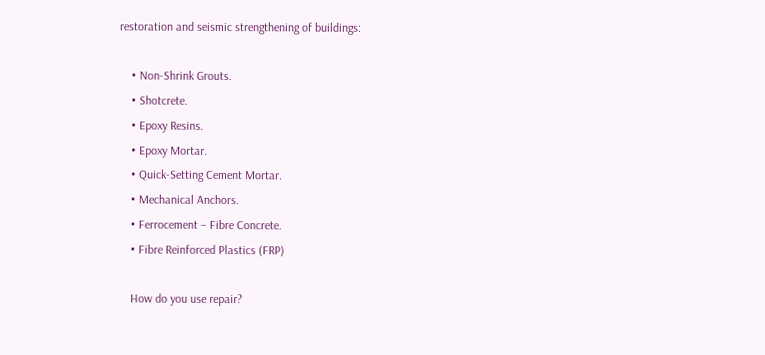restoration and seismic strengthening of buildings:

    • Non-Shrink Grouts.
    • Shotcrete.
    • Epoxy Resins.
    • Epoxy Mortar.
    • Quick-Setting Cement Mortar.
    • Mechanical Anchors.
    • Ferrocement – Fibre Concrete.
    • Fibre Reinforced Plastics (FRP)

    How do you use repair?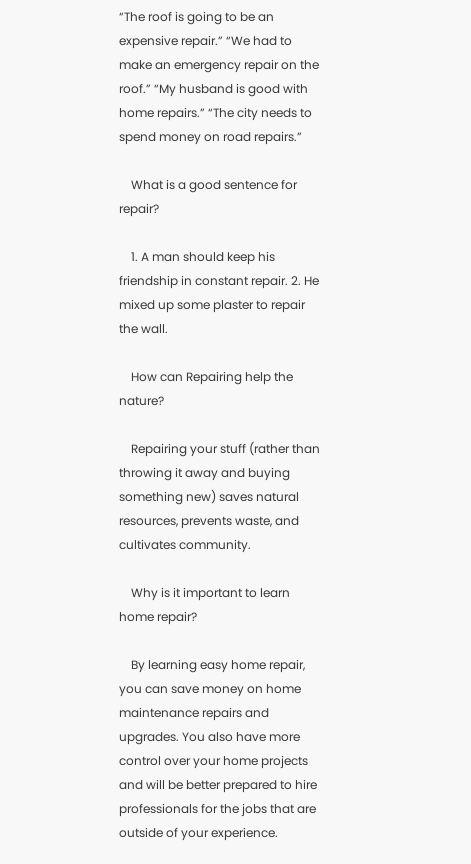“The roof is going to be an expensive repair.” “We had to make an emergency repair on the roof.” “My husband is good with home repairs.” “The city needs to spend money on road repairs.”

    What is a good sentence for repair?

    1. A man should keep his friendship in constant repair. 2. He mixed up some plaster to repair the wall.

    How can Repairing help the nature?

    Repairing your stuff (rather than throwing it away and buying something new) saves natural resources, prevents waste, and cultivates community.

    Why is it important to learn home repair?

    By learning easy home repair, you can save money on home maintenance repairs and upgrades. You also have more control over your home projects and will be better prepared to hire professionals for the jobs that are outside of your experience.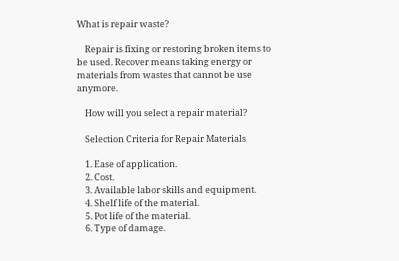What is repair waste?

    Repair is fixing or restoring broken items to be used. Recover means taking energy or materials from wastes that cannot be use anymore.

    How will you select a repair material?

    Selection Criteria for Repair Materials

    1. Ease of application.
    2. Cost.
    3. Available labor skills and equipment.
    4. Shelf life of the material.
    5. Pot life of the material.
    6. Type of damage.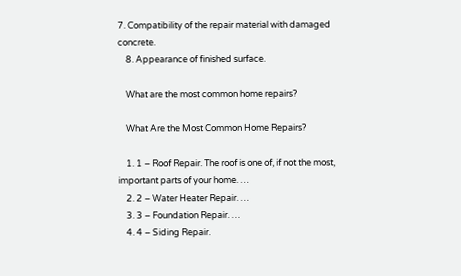7. Compatibility of the repair material with damaged concrete.
    8. Appearance of finished surface.

    What are the most common home repairs?

    What Are the Most Common Home Repairs?

    1. 1 – Roof Repair. The roof is one of, if not the most, important parts of your home. …
    2. 2 – Water Heater Repair. …
    3. 3 – Foundation Repair. …
    4. 4 – Siding Repair.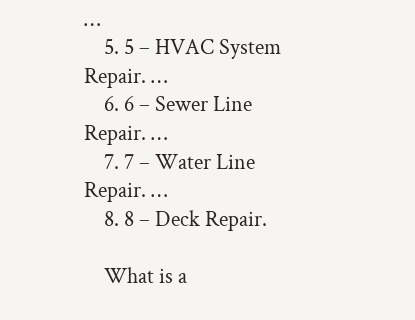…
    5. 5 – HVAC System Repair. …
    6. 6 – Sewer Line Repair. …
    7. 7 – Water Line Repair. …
    8. 8 – Deck Repair.

    What is a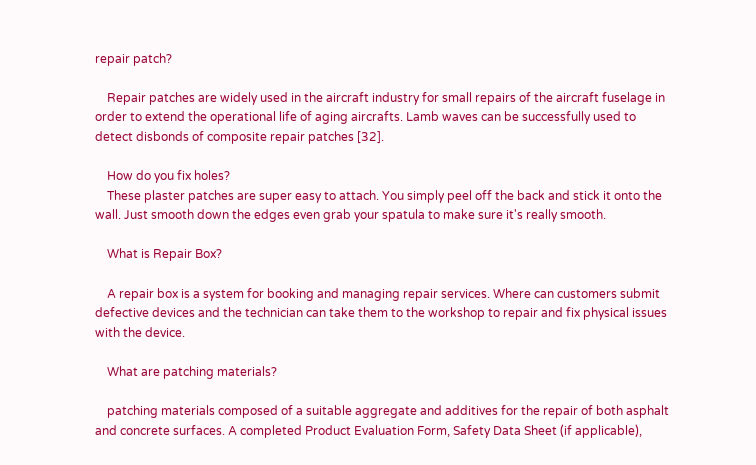repair patch?

    Repair patches are widely used in the aircraft industry for small repairs of the aircraft fuselage in order to extend the operational life of aging aircrafts. Lamb waves can be successfully used to detect disbonds of composite repair patches [32].

    How do you fix holes?
    These plaster patches are super easy to attach. You simply peel off the back and stick it onto the wall. Just smooth down the edges even grab your spatula to make sure it's really smooth.

    What is Repair Box?

    A repair box is a system for booking and managing repair services. Where can customers submit defective devices and the technician can take them to the workshop to repair and fix physical issues with the device.

    What are patching materials?

    patching materials composed of a suitable aggregate and additives for the repair of both asphalt and concrete surfaces. A completed Product Evaluation Form, Safety Data Sheet (if applicable),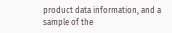product data information, and a sample of the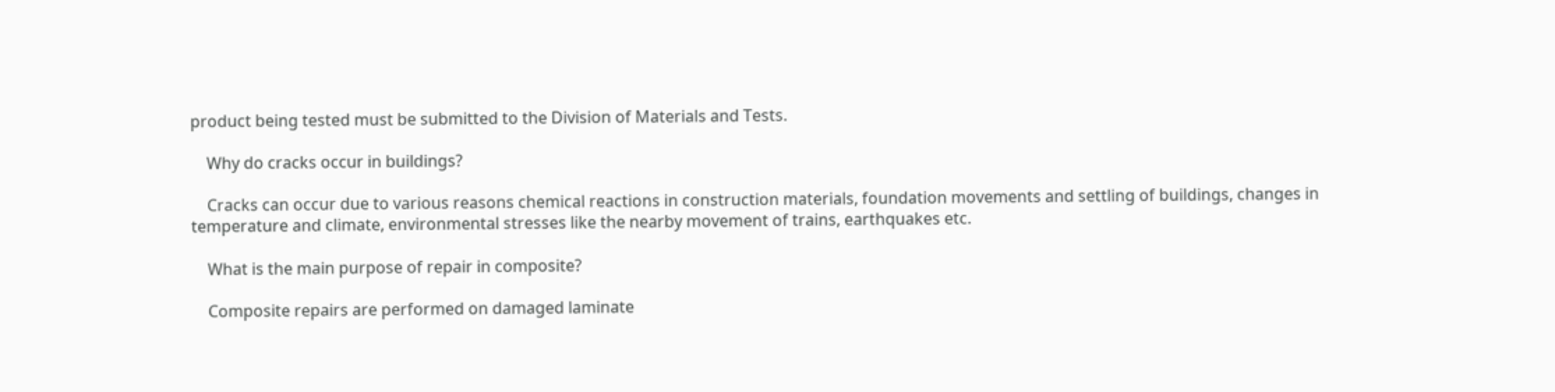product being tested must be submitted to the Division of Materials and Tests.

    Why do cracks occur in buildings?

    Cracks can occur due to various reasons chemical reactions in construction materials, foundation movements and settling of buildings, changes in temperature and climate, environmental stresses like the nearby movement of trains, earthquakes etc.

    What is the main purpose of repair in composite?

    Composite repairs are performed on damaged laminate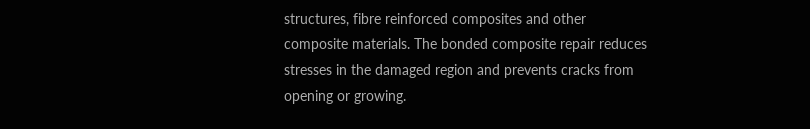structures, fibre reinforced composites and other composite materials. The bonded composite repair reduces stresses in the damaged region and prevents cracks from opening or growing.